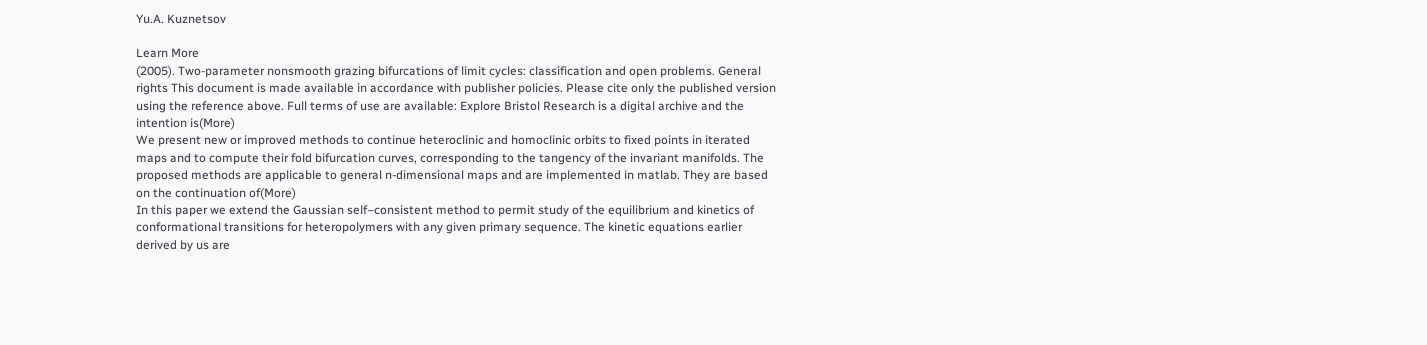Yu.A. Kuznetsov

Learn More
(2005). Two-parameter nonsmooth grazing bifurcations of limit cycles: classification and open problems. General rights This document is made available in accordance with publisher policies. Please cite only the published version using the reference above. Full terms of use are available: Explore Bristol Research is a digital archive and the intention is(More)
We present new or improved methods to continue heteroclinic and homoclinic orbits to fixed points in iterated maps and to compute their fold bifurcation curves, corresponding to the tangency of the invariant manifolds. The proposed methods are applicable to general n-dimensional maps and are implemented in matlab. They are based on the continuation of(More)
In this paper we extend the Gaussian self–consistent method to permit study of the equilibrium and kinetics of conformational transitions for heteropolymers with any given primary sequence. The kinetic equations earlier derived by us are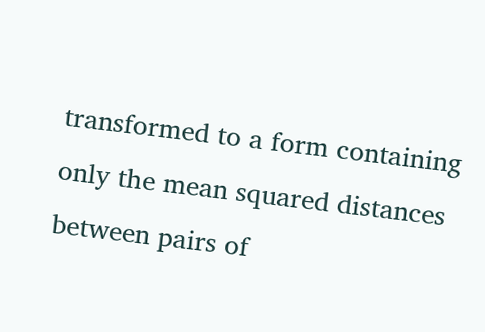transformed to a form containing only the mean squared distances between pairs of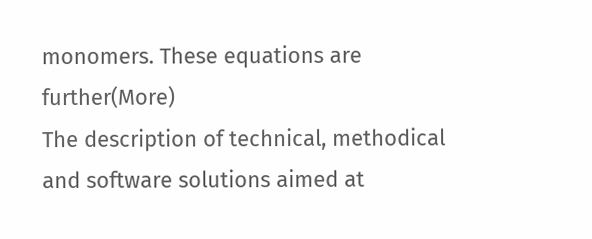monomers. These equations are further(More)
The description of technical, methodical and software solutions aimed at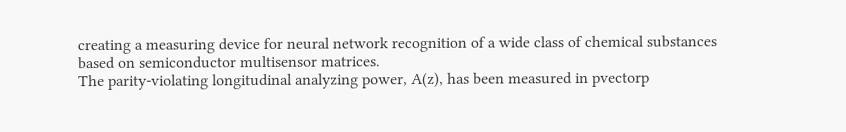creating a measuring device for neural network recognition of a wide class of chemical substances based on semiconductor multisensor matrices.
The parity-violating longitudinal analyzing power, A(z), has been measured in pvectorp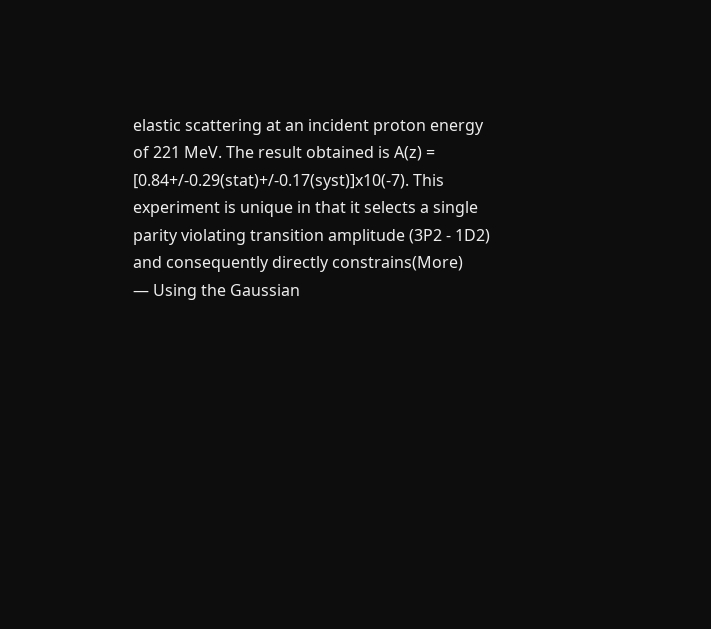elastic scattering at an incident proton energy of 221 MeV. The result obtained is A(z) = [0.84+/-0.29(stat)+/-0.17(syst)]x10(-7). This experiment is unique in that it selects a single parity violating transition amplitude (3P2 - 1D2) and consequently directly constrains(More)
— Using the Gaussian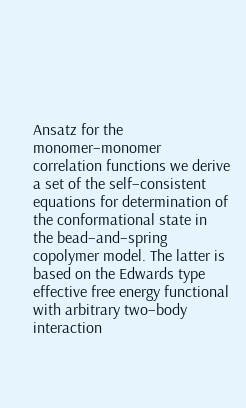Ansatz for the monomer–monomer correlation functions we derive a set of the self–consistent equations for determination of the conformational state in the bead–and–spring copolymer model. The latter is based on the Edwards type effective free energy functional with arbitrary two–body interaction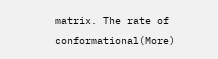matrix. The rate of conformational(More)